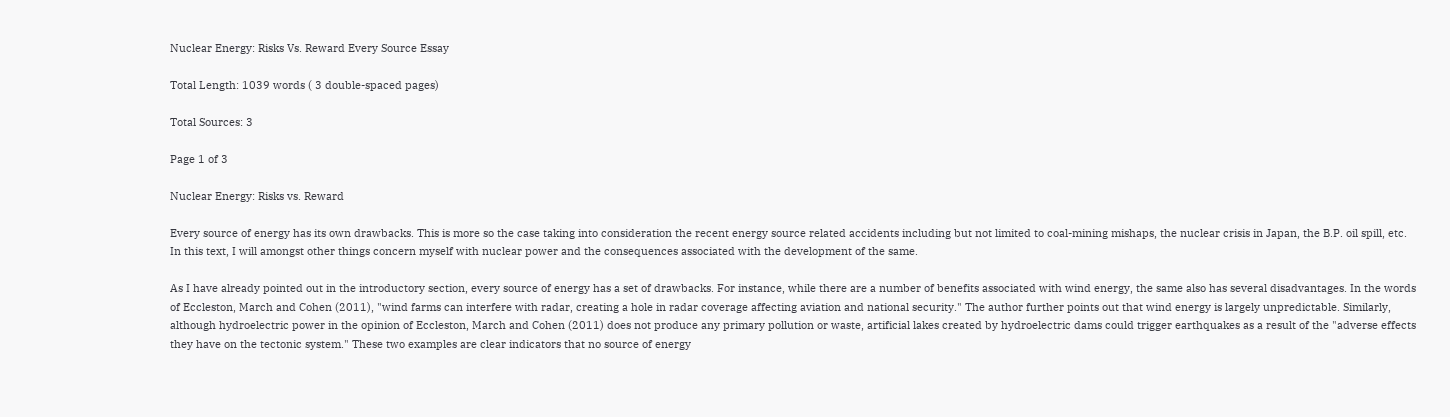Nuclear Energy: Risks Vs. Reward Every Source Essay

Total Length: 1039 words ( 3 double-spaced pages)

Total Sources: 3

Page 1 of 3

Nuclear Energy: Risks vs. Reward

Every source of energy has its own drawbacks. This is more so the case taking into consideration the recent energy source related accidents including but not limited to coal-mining mishaps, the nuclear crisis in Japan, the B.P. oil spill, etc. In this text, I will amongst other things concern myself with nuclear power and the consequences associated with the development of the same.

As I have already pointed out in the introductory section, every source of energy has a set of drawbacks. For instance, while there are a number of benefits associated with wind energy, the same also has several disadvantages. In the words of Eccleston, March and Cohen (2011), "wind farms can interfere with radar, creating a hole in radar coverage affecting aviation and national security." The author further points out that wind energy is largely unpredictable. Similarly, although hydroelectric power in the opinion of Eccleston, March and Cohen (2011) does not produce any primary pollution or waste, artificial lakes created by hydroelectric dams could trigger earthquakes as a result of the "adverse effects they have on the tectonic system." These two examples are clear indicators that no source of energy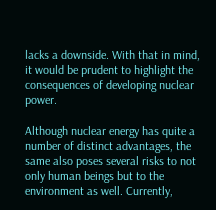lacks a downside. With that in mind, it would be prudent to highlight the consequences of developing nuclear power.

Although nuclear energy has quite a number of distinct advantages, the same also poses several risks to not only human beings but to the environment as well. Currently,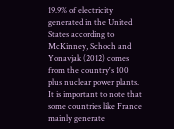19.9% of electricity generated in the United States according to McKinney, Schoch and Yonavjak (2012) comes from the country's 100 plus nuclear power plants.
It is important to note that some countries like France mainly generate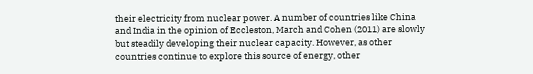their electricity from nuclear power. A number of countries like China and India in the opinion of Eccleston, March and Cohen (2011) are slowly but steadily developing their nuclear capacity. However, as other countries continue to explore this source of energy, other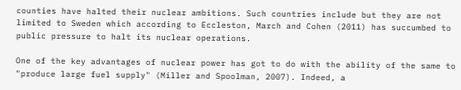counties have halted their nuclear ambitions. Such countries include but they are not limited to Sweden which according to Eccleston, March and Cohen (2011) has succumbed to public pressure to halt its nuclear operations.

One of the key advantages of nuclear power has got to do with the ability of the same to "produce large fuel supply" (Miller and Spoolman, 2007). Indeed, a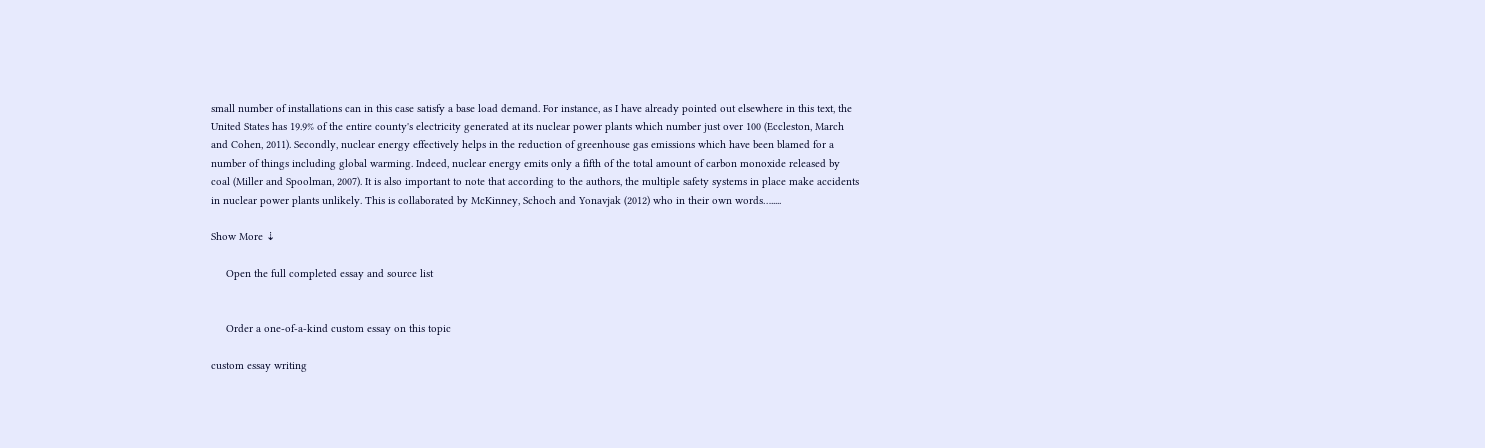small number of installations can in this case satisfy a base load demand. For instance, as I have already pointed out elsewhere in this text, the United States has 19.9% of the entire county's electricity generated at its nuclear power plants which number just over 100 (Eccleston, March and Cohen, 2011). Secondly, nuclear energy effectively helps in the reduction of greenhouse gas emissions which have been blamed for a number of things including global warming. Indeed, nuclear energy emits only a fifth of the total amount of carbon monoxide released by coal (Miller and Spoolman, 2007). It is also important to note that according to the authors, the multiple safety systems in place make accidents in nuclear power plants unlikely. This is collaborated by McKinney, Schoch and Yonavjak (2012) who in their own words….....

Show More ⇣

     Open the full completed essay and source list


     Order a one-of-a-kind custom essay on this topic

custom essay writing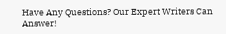Have Any Questions? Our Expert Writers Can Answer!